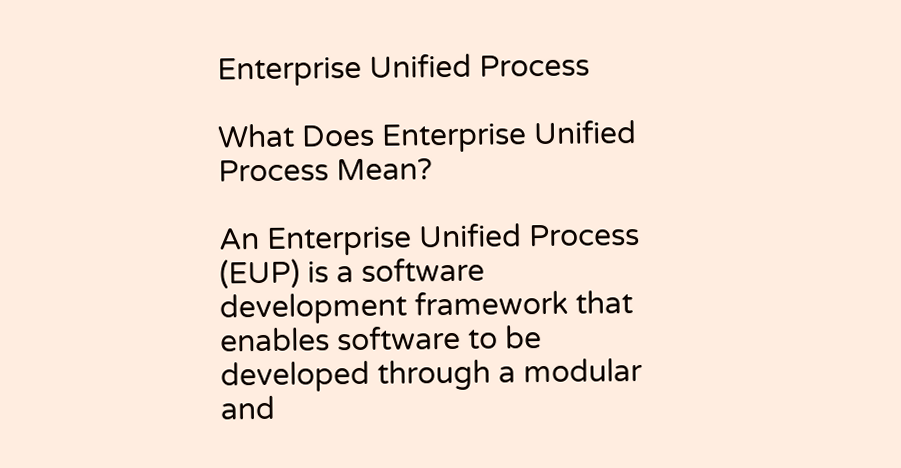Enterprise Unified Process

What Does Enterprise Unified Process Mean?

An Enterprise Unified Process (EUP) is a software development framework that enables software to be developed through a modular and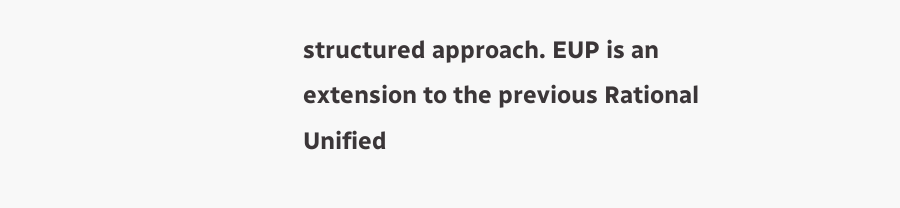structured approach. EUP is an extension to the previous Rational Unified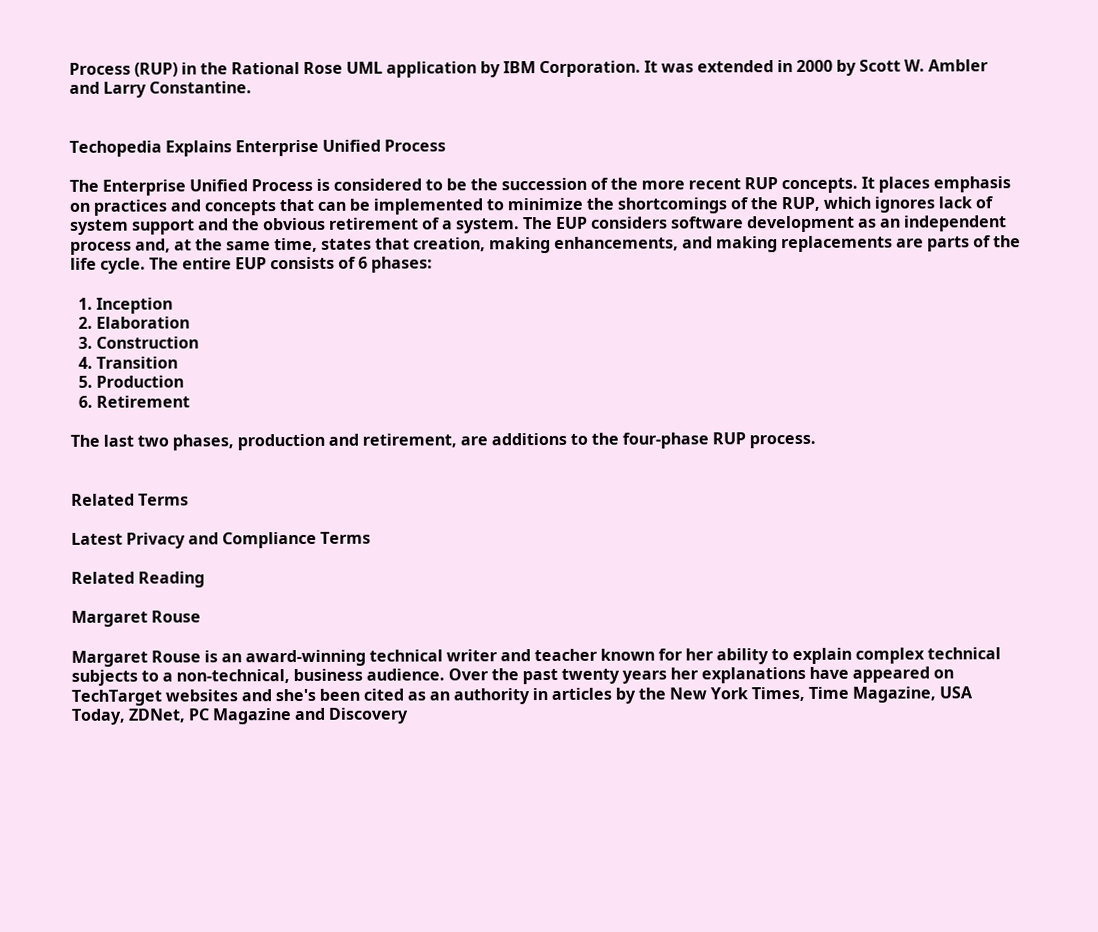Process (RUP) in the Rational Rose UML application by IBM Corporation. It was extended in 2000 by Scott W. Ambler and Larry Constantine.


Techopedia Explains Enterprise Unified Process

The Enterprise Unified Process is considered to be the succession of the more recent RUP concepts. It places emphasis on practices and concepts that can be implemented to minimize the shortcomings of the RUP, which ignores lack of system support and the obvious retirement of a system. The EUP considers software development as an independent process and, at the same time, states that creation, making enhancements, and making replacements are parts of the life cycle. The entire EUP consists of 6 phases:

  1. Inception
  2. Elaboration
  3. Construction
  4. Transition
  5. Production
  6. Retirement

The last two phases, production and retirement, are additions to the four-phase RUP process.


Related Terms

Latest Privacy and Compliance Terms

Related Reading

Margaret Rouse

Margaret Rouse is an award-winning technical writer and teacher known for her ability to explain complex technical subjects to a non-technical, business audience. Over the past twenty years her explanations have appeared on TechTarget websites and she's been cited as an authority in articles by the New York Times, Time Magazine, USA Today, ZDNet, PC Magazine and Discovery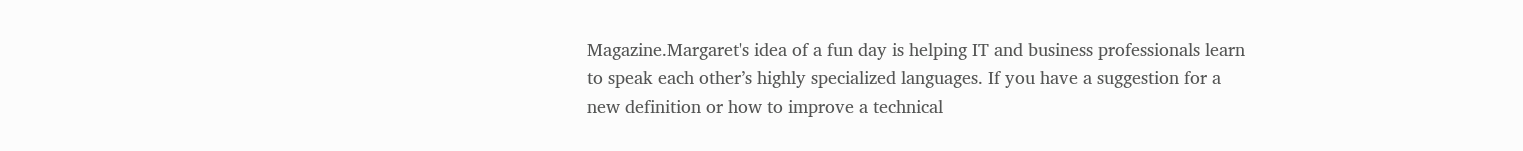Magazine.Margaret's idea of a fun day is helping IT and business professionals learn to speak each other’s highly specialized languages. If you have a suggestion for a new definition or how to improve a technical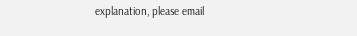explanation, please email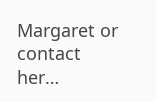Margaret or contact her…